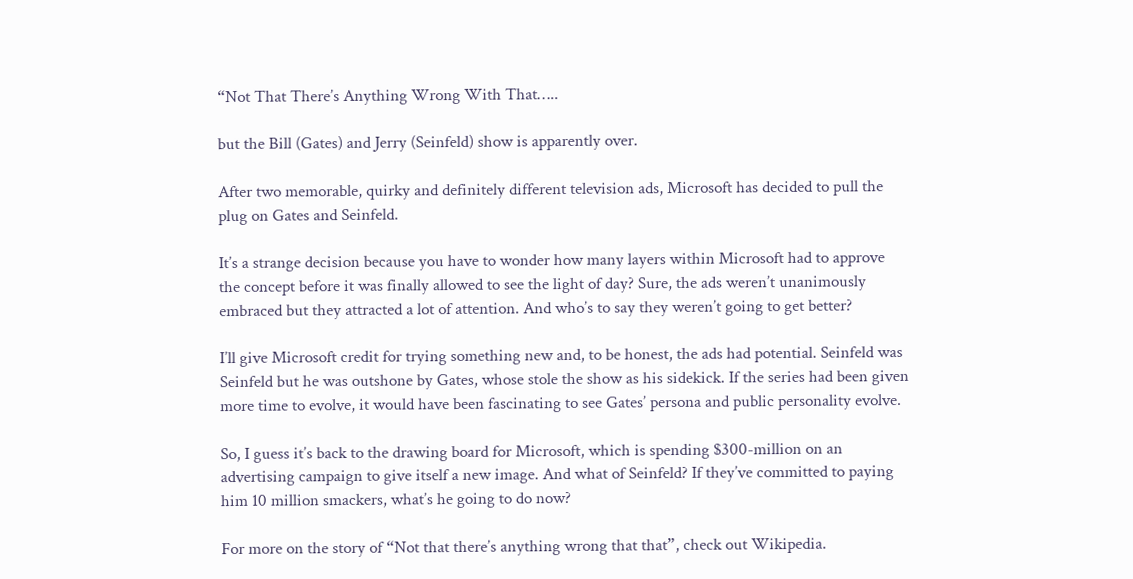“Not That There’s Anything Wrong With That…..

but the Bill (Gates) and Jerry (Seinfeld) show is apparently over.

After two memorable, quirky and definitely different television ads, Microsoft has decided to pull the plug on Gates and Seinfeld.

It’s a strange decision because you have to wonder how many layers within Microsoft had to approve the concept before it was finally allowed to see the light of day? Sure, the ads weren’t unanimously embraced but they attracted a lot of attention. And who’s to say they weren’t going to get better?

I’ll give Microsoft credit for trying something new and, to be honest, the ads had potential. Seinfeld was Seinfeld but he was outshone by Gates, whose stole the show as his sidekick. If the series had been given more time to evolve, it would have been fascinating to see Gates’ persona and public personality evolve.

So, I guess it’s back to the drawing board for Microsoft, which is spending $300-million on an advertising campaign to give itself a new image. And what of Seinfeld? If they’ve committed to paying him 10 million smackers, what’s he going to do now?

For more on the story of “Not that there’s anything wrong that that”, check out Wikipedia.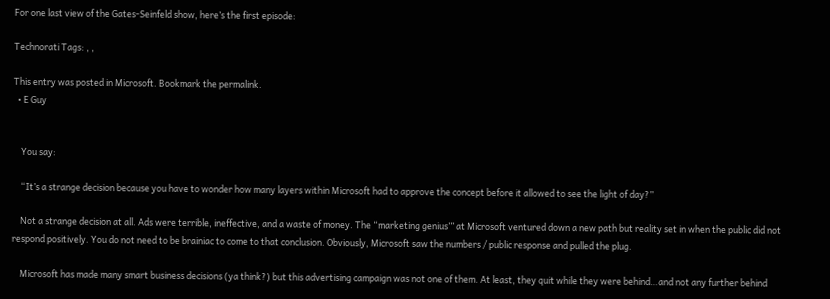For one last view of the Gates-Seinfeld show, here’s the first episode:

Technorati Tags: , ,

This entry was posted in Microsoft. Bookmark the permalink.
  • E Guy


    You say:

    “It’s a strange decision because you have to wonder how many layers within Microsoft had to approve the concept before it allowed to see the light of day?”

    Not a strange decision at all. Ads were terrible, ineffective, and a waste of money. The “marketing genius’” at Microsoft ventured down a new path but reality set in when the public did not respond positively. You do not need to be brainiac to come to that conclusion. Obviously, Microsoft saw the numbers / public response and pulled the plug.

    Microsoft has made many smart business decisions (ya think?) but this advertising campaign was not one of them. At least, they quit while they were behind…and not any further behind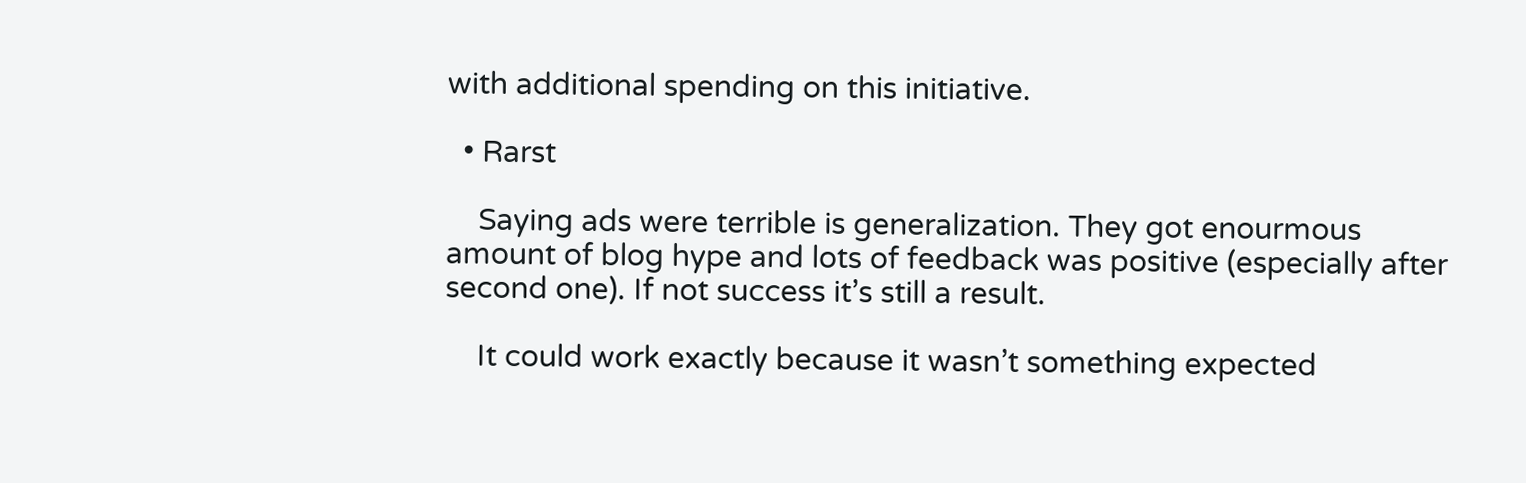with additional spending on this initiative.

  • Rarst

    Saying ads were terrible is generalization. They got enourmous amount of blog hype and lots of feedback was positive (especially after second one). If not success it’s still a result.

    It could work exactly because it wasn’t something expected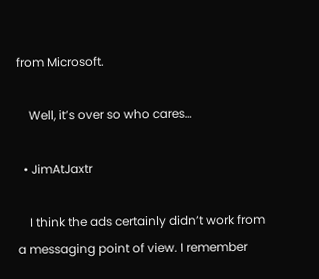from Microsoft.

    Well, it’s over so who cares…

  • JimAtJaxtr

    I think the ads certainly didn’t work from a messaging point of view. I remember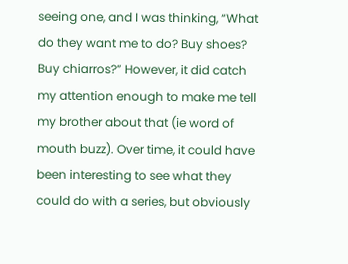seeing one, and I was thinking, “What do they want me to do? Buy shoes? Buy chiarros?” However, it did catch my attention enough to make me tell my brother about that (ie word of mouth buzz). Over time, it could have been interesting to see what they could do with a series, but obviously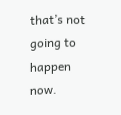that’s not going to happen now.